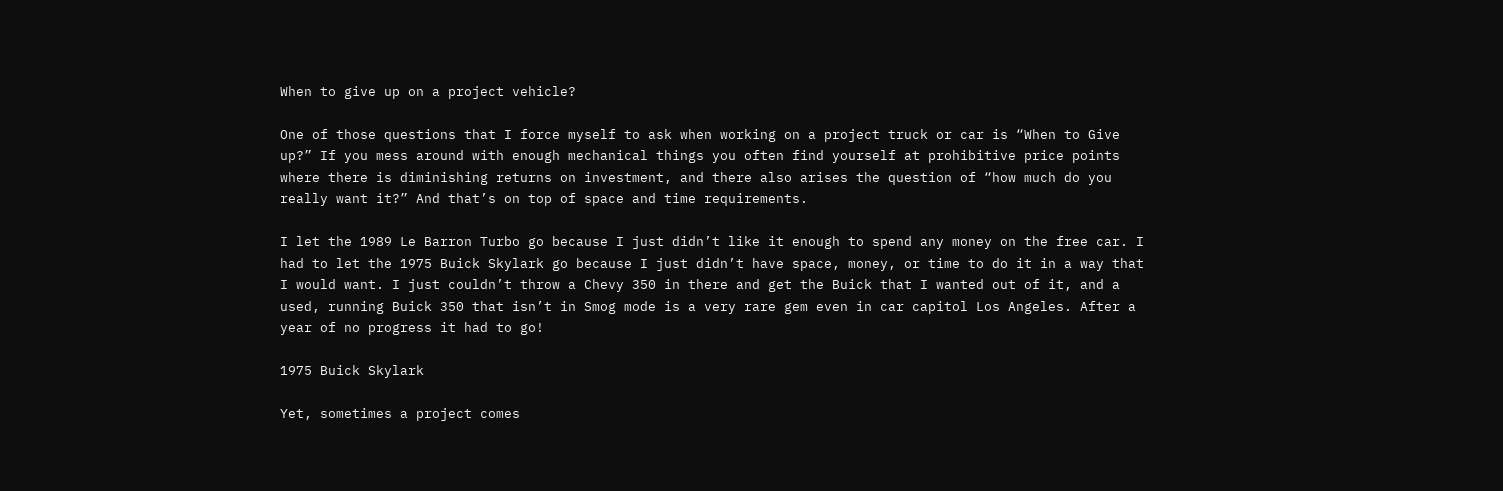When to give up on a project vehicle?

One of those questions that I force myself to ask when working on a project truck or car is “When to Give up?” If you mess around with enough mechanical things you often find yourself at prohibitive price points where there is diminishing returns on investment, and there also arises the question of “how much do you really want it?” And that’s on top of space and time requirements.

I let the 1989 Le Barron Turbo go because I just didn’t like it enough to spend any money on the free car. I had to let the 1975 Buick Skylark go because I just didn’t have space, money, or time to do it in a way that I would want. I just couldn’t throw a Chevy 350 in there and get the Buick that I wanted out of it, and a used, running Buick 350 that isn’t in Smog mode is a very rare gem even in car capitol Los Angeles. After a year of no progress it had to go!

1975 Buick Skylark

Yet, sometimes a project comes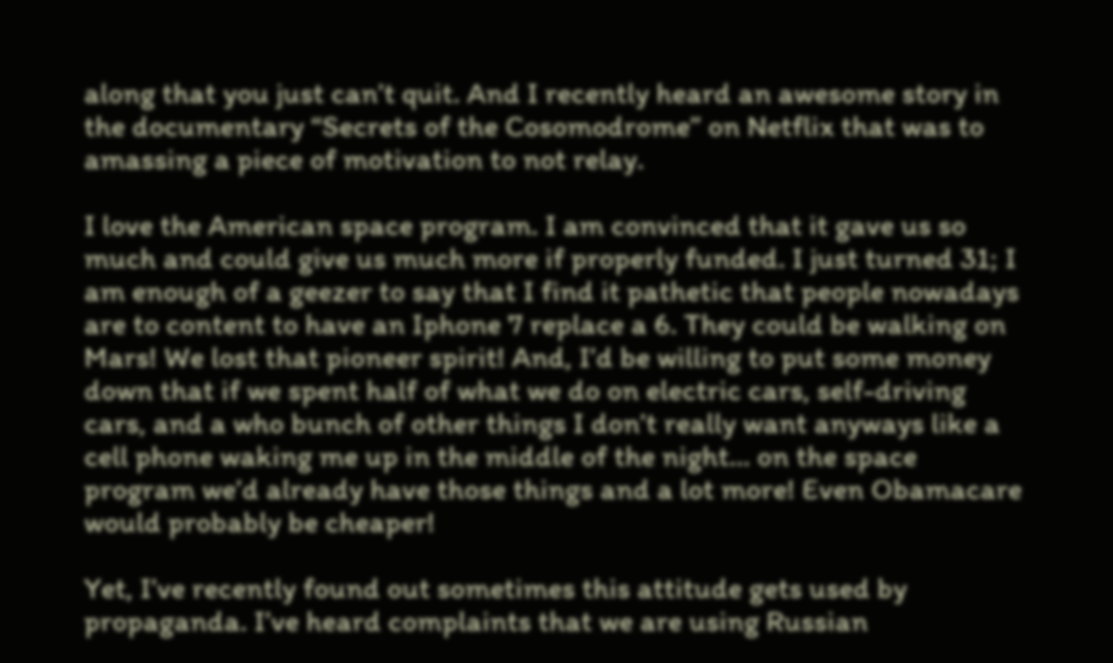along that you just can’t quit. And I recently heard an awesome story in the documentary “Secrets of the Cosomodrome” on Netflix that was to amassing a piece of motivation to not relay.

I love the American space program. I am convinced that it gave us so much and could give us much more if properly funded. I just turned 31; I am enough of a geezer to say that I find it pathetic that people nowadays are to content to have an Iphone 7 replace a 6. They could be walking on Mars! We lost that pioneer spirit! And, I’d be willing to put some money down that if we spent half of what we do on electric cars, self-driving cars, and a who bunch of other things I don’t really want anyways like a cell phone waking me up in the middle of the night… on the space program we’d already have those things and a lot more! Even Obamacare would probably be cheaper!

Yet, I’ve recently found out sometimes this attitude gets used by propaganda. I’ve heard complaints that we are using Russian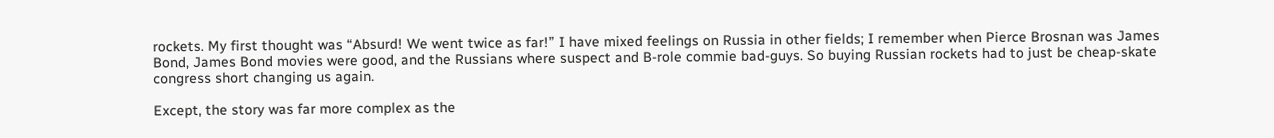rockets. My first thought was “Absurd! We went twice as far!” I have mixed feelings on Russia in other fields; I remember when Pierce Brosnan was James Bond, James Bond movies were good, and the Russians where suspect and B-role commie bad-guys. So buying Russian rockets had to just be cheap-skate congress short changing us again.

Except, the story was far more complex as the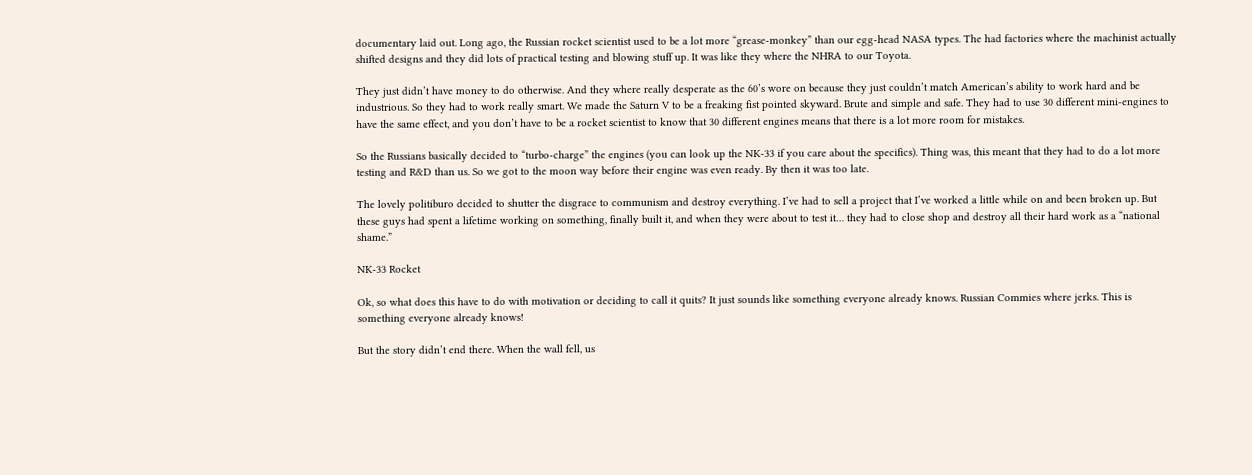documentary laid out. Long ago, the Russian rocket scientist used to be a lot more “grease-monkey” than our egg-head NASA types. The had factories where the machinist actually shifted designs and they did lots of practical testing and blowing stuff up. It was like they where the NHRA to our Toyota.

They just didn’t have money to do otherwise. And they where really desperate as the 60’s wore on because they just couldn’t match American’s ability to work hard and be industrious. So they had to work really smart. We made the Saturn V to be a freaking fist pointed skyward. Brute and simple and safe. They had to use 30 different mini-engines to have the same effect, and you don’t have to be a rocket scientist to know that 30 different engines means that there is a lot more room for mistakes.

So the Russians basically decided to “turbo-charge” the engines (you can look up the NK-33 if you care about the specifics). Thing was, this meant that they had to do a lot more testing and R&D than us. So we got to the moon way before their engine was even ready. By then it was too late.

The lovely politiburo decided to shutter the disgrace to communism and destroy everything. I’ve had to sell a project that I’ve worked a little while on and been broken up. But these guys had spent a lifetime working on something, finally built it, and when they were about to test it… they had to close shop and destroy all their hard work as a “national shame.”

NK-33 Rocket

Ok, so what does this have to do with motivation or deciding to call it quits? It just sounds like something everyone already knows. Russian Commies where jerks. This is something everyone already knows!

But the story didn’t end there. When the wall fell, us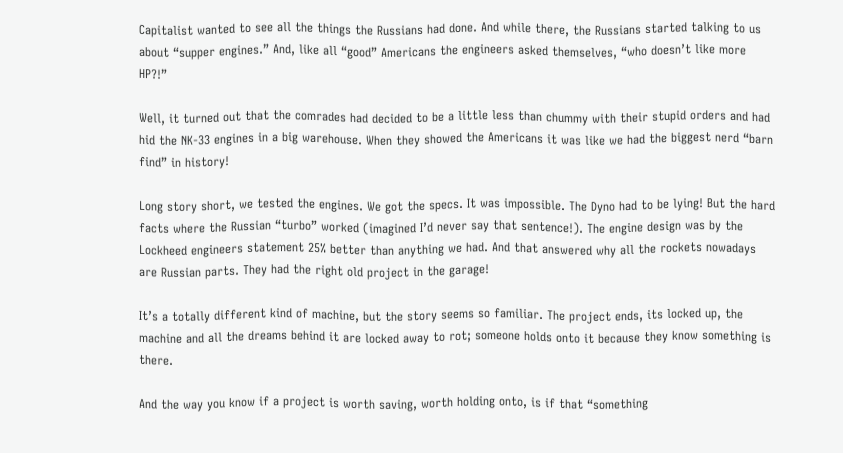Capitalist wanted to see all the things the Russians had done. And while there, the Russians started talking to us about “supper engines.” And, like all “good” Americans the engineers asked themselves, “who doesn’t like more HP?!”

Well, it turned out that the comrades had decided to be a little less than chummy with their stupid orders and had hid the NK-33 engines in a big warehouse. When they showed the Americans it was like we had the biggest nerd “barn find” in history!

Long story short, we tested the engines. We got the specs. It was impossible. The Dyno had to be lying! But the hard facts where the Russian “turbo” worked (imagined I’d never say that sentence!). The engine design was by the Lockheed engineers statement 25% better than anything we had. And that answered why all the rockets nowadays are Russian parts. They had the right old project in the garage!

It’s a totally different kind of machine, but the story seems so familiar. The project ends, its locked up, the machine and all the dreams behind it are locked away to rot; someone holds onto it because they know something is there.

And the way you know if a project is worth saving, worth holding onto, is if that “something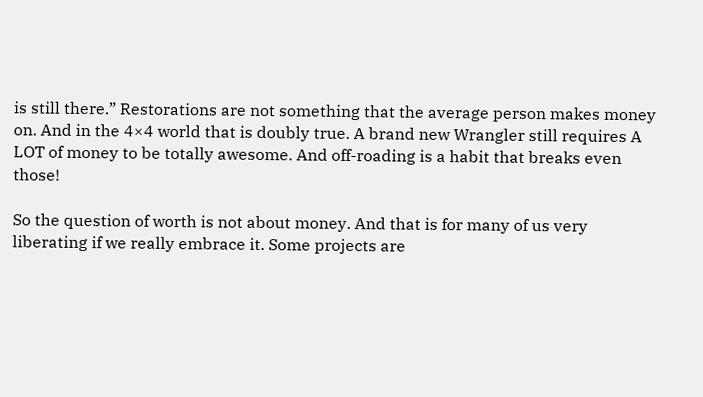is still there.” Restorations are not something that the average person makes money on. And in the 4×4 world that is doubly true. A brand new Wrangler still requires A LOT of money to be totally awesome. And off-roading is a habit that breaks even those!

So the question of worth is not about money. And that is for many of us very liberating if we really embrace it. Some projects are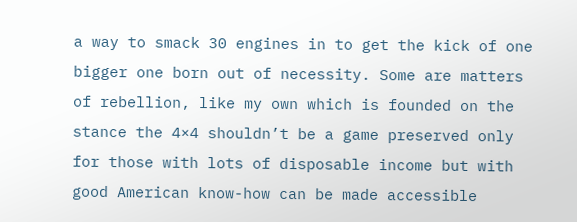a way to smack 30 engines in to get the kick of one bigger one born out of necessity. Some are matters of rebellion, like my own which is founded on the stance the 4×4 shouldn’t be a game preserved only for those with lots of disposable income but with good American know-how can be made accessible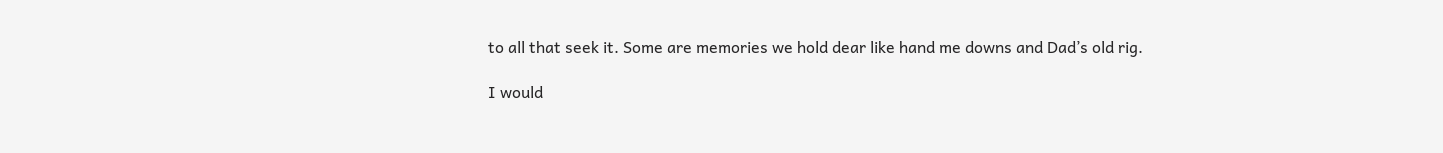to all that seek it. Some are memories we hold dear like hand me downs and Dad’s old rig.

I would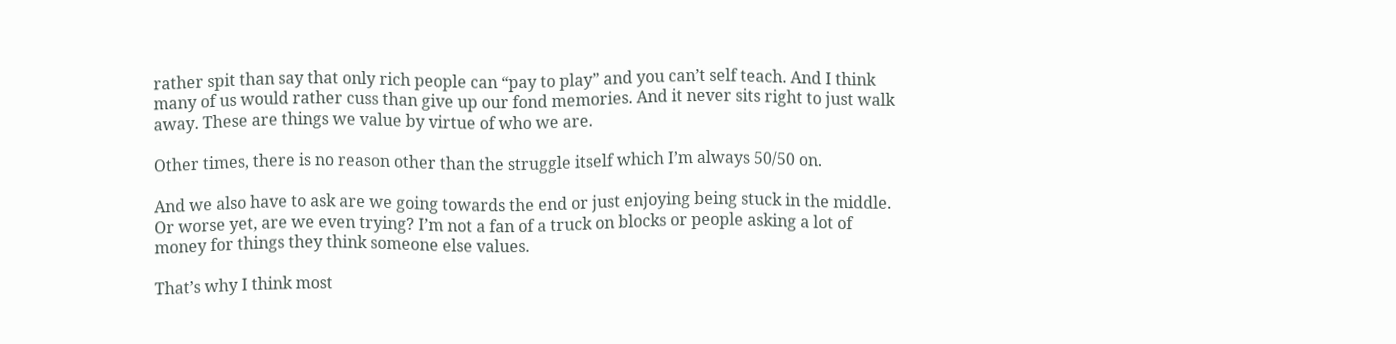rather spit than say that only rich people can “pay to play” and you can’t self teach. And I think many of us would rather cuss than give up our fond memories. And it never sits right to just walk away. These are things we value by virtue of who we are.

Other times, there is no reason other than the struggle itself which I’m always 50/50 on.

And we also have to ask are we going towards the end or just enjoying being stuck in the middle. Or worse yet, are we even trying? I’m not a fan of a truck on blocks or people asking a lot of money for things they think someone else values.

That’s why I think most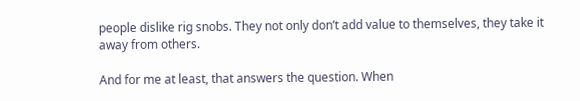people dislike rig snobs. They not only don’t add value to themselves, they take it away from others.

And for me at least, that answers the question. When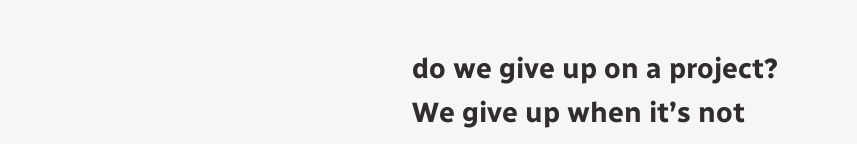do we give up on a project? We give up when it’s not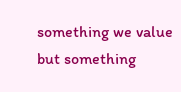something we value but something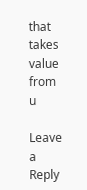that takes value from u

Leave a Reply